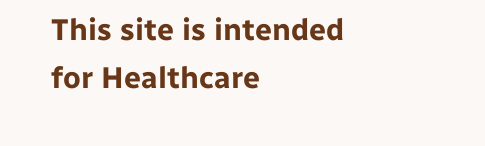This site is intended for Healthcare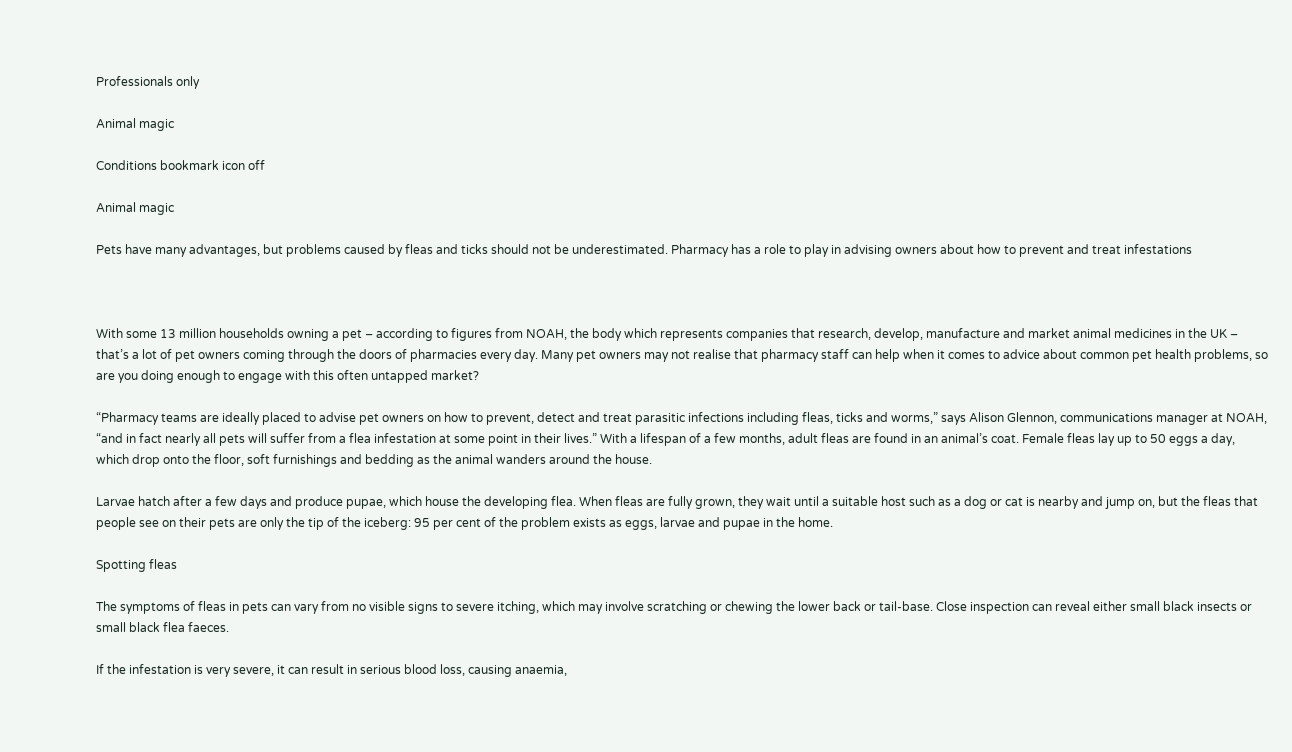Professionals only

Animal magic

Conditions bookmark icon off

Animal magic

Pets have many advantages, but problems caused by fleas and ticks should not be underestimated. Pharmacy has a role to play in advising owners about how to prevent and treat infestations



With some 13 million households owning a pet – according to figures from NOAH, the body which represents companies that research, develop, manufacture and market animal medicines in the UK – that’s a lot of pet owners coming through the doors of pharmacies every day. Many pet owners may not realise that pharmacy staff can help when it comes to advice about common pet health problems, so are you doing enough to engage with this often untapped market?

“Pharmacy teams are ideally placed to advise pet owners on how to prevent, detect and treat parasitic infections including fleas, ticks and worms,” says Alison Glennon, communications manager at NOAH, “and in fact nearly all pets will suffer from a flea infestation at some point in their lives.” With a lifespan of a few months, adult fleas are found in an animal’s coat. Female fleas lay up to 50 eggs a day, which drop onto the floor, soft furnishings and bedding as the animal wanders around the house.

Larvae hatch after a few days and produce pupae, which house the developing flea. When fleas are fully grown, they wait until a suitable host such as a dog or cat is nearby and jump on, but the fleas that people see on their pets are only the tip of the iceberg: 95 per cent of the problem exists as eggs, larvae and pupae in the home.

Spotting fleas

The symptoms of fleas in pets can vary from no visible signs to severe itching, which may involve scratching or chewing the lower back or tail-base. Close inspection can reveal either small black insects or small black flea faeces.

If the infestation is very severe, it can result in serious blood loss, causing anaemia,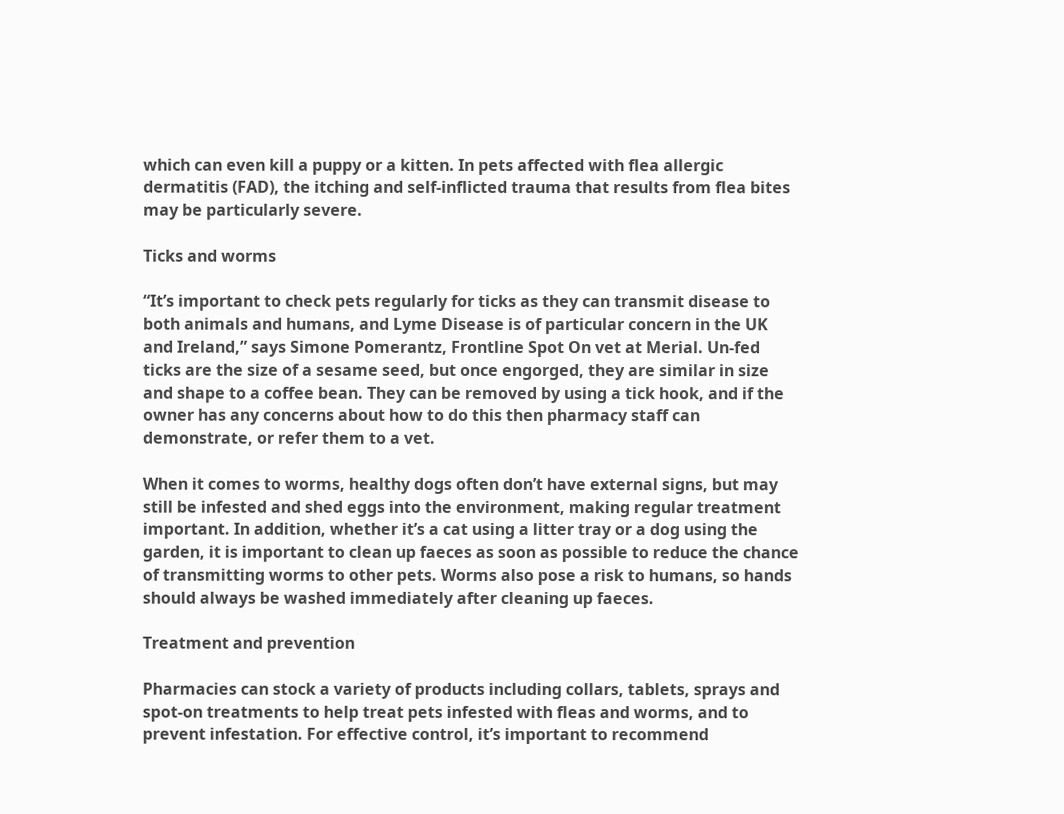which can even kill a puppy or a kitten. In pets affected with flea allergic dermatitis (FAD), the itching and self-inflicted trauma that results from flea bites may be particularly severe.

Ticks and worms

“It’s important to check pets regularly for ticks as they can transmit disease to both animals and humans, and Lyme Disease is of particular concern in the UK and Ireland,” says Simone Pomerantz, Frontline Spot On vet at Merial. Un-fed ticks are the size of a sesame seed, but once engorged, they are similar in size and shape to a coffee bean. They can be removed by using a tick hook, and if the owner has any concerns about how to do this then pharmacy staff can demonstrate, or refer them to a vet.

When it comes to worms, healthy dogs often don’t have external signs, but may still be infested and shed eggs into the environment, making regular treatment important. In addition, whether it’s a cat using a litter tray or a dog using the garden, it is important to clean up faeces as soon as possible to reduce the chance of transmitting worms to other pets. Worms also pose a risk to humans, so hands should always be washed immediately after cleaning up faeces.

Treatment and prevention

Pharmacies can stock a variety of products including collars, tablets, sprays and spot-on treatments to help treat pets infested with fleas and worms, and to prevent infestation. For effective control, it’s important to recommend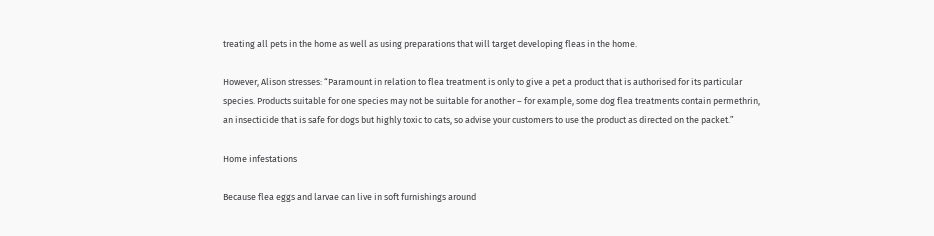treating all pets in the home as well as using preparations that will target developing fleas in the home.

However, Alison stresses: “Paramount in relation to flea treatment is only to give a pet a product that is authorised for its particular species. Products suitable for one species may not be suitable for another – for example, some dog flea treatments contain permethrin, an insecticide that is safe for dogs but highly toxic to cats, so advise your customers to use the product as directed on the packet.”

Home infestations

Because flea eggs and larvae can live in soft furnishings around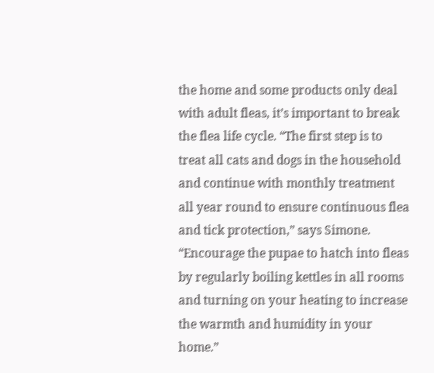the home and some products only deal with adult fleas, it’s important to break the flea life cycle. “The first step is to treat all cats and dogs in the household and continue with monthly treatment all year round to ensure continuous flea and tick protection,” says Simone. “Encourage the pupae to hatch into fleas by regularly boiling kettles in all rooms and turning on your heating to increase the warmth and humidity in your home.”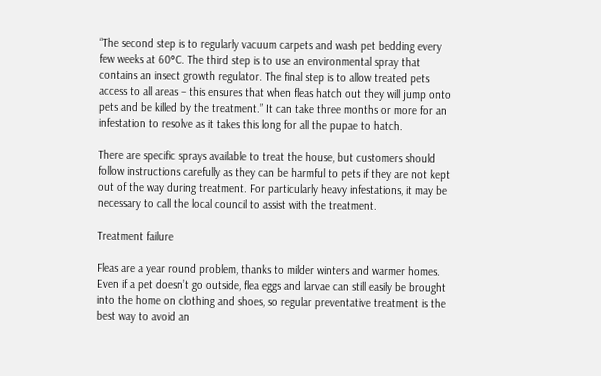“The second step is to regularly vacuum carpets and wash pet bedding every few weeks at 60°C. The third step is to use an environmental spray that contains an insect growth regulator. The final step is to allow treated pets access to all areas – this ensures that when fleas hatch out they will jump onto pets and be killed by the treatment.” It can take three months or more for an infestation to resolve as it takes this long for all the pupae to hatch.

There are specific sprays available to treat the house, but customers should follow instructions carefully as they can be harmful to pets if they are not kept out of the way during treatment. For particularly heavy infestations, it may be necessary to call the local council to assist with the treatment.

Treatment failure

Fleas are a year round problem, thanks to milder winters and warmer homes. Even if a pet doesn’t go outside, flea eggs and larvae can still easily be brought into the home on clothing and shoes, so regular preventative treatment is the best way to avoid an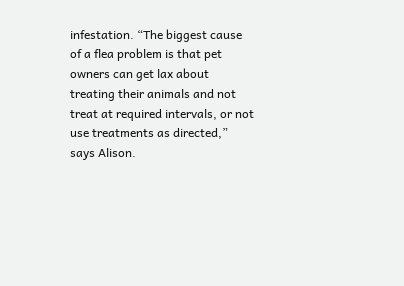infestation. “The biggest cause of a flea problem is that pet owners can get lax about treating their animals and not treat at required intervals, or not use treatments as directed,” says Alison.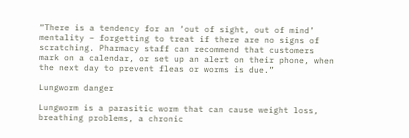“There is a tendency for an ‘out of sight, out of mind’ mentality – forgetting to treat if there are no signs of scratching. Pharmacy staff can recommend that customers mark on a calendar, or set up an alert on their phone, when the next day to prevent fleas or worms is due.”

Lungworm danger

Lungworm is a parasitic worm that can cause weight loss, breathing problems, a chronic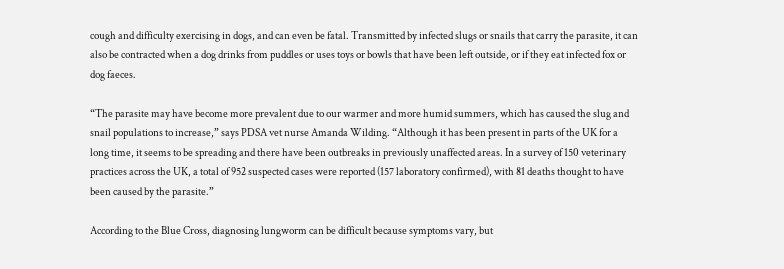cough and difficulty exercising in dogs, and can even be fatal. Transmitted by infected slugs or snails that carry the parasite, it can also be contracted when a dog drinks from puddles or uses toys or bowls that have been left outside, or if they eat infected fox or dog faeces.

“The parasite may have become more prevalent due to our warmer and more humid summers, which has caused the slug and snail populations to increase,” says PDSA vet nurse Amanda Wilding. “Although it has been present in parts of the UK for a long time, it seems to be spreading and there have been outbreaks in previously unaffected areas. In a survey of 150 veterinary practices across the UK, a total of 952 suspected cases were reported (157 laboratory confirmed), with 81 deaths thought to have been caused by the parasite.”

According to the Blue Cross, diagnosing lungworm can be difficult because symptoms vary, but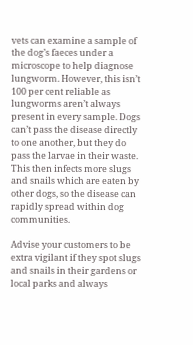vets can examine a sample of the dog’s faeces under a microscope to help diagnose lungworm. However, this isn’t 100 per cent reliable as lungworms aren’t always present in every sample. Dogs can’t pass the disease directly to one another, but they do pass the larvae in their waste. This then infects more slugs and snails which are eaten by other dogs, so the disease can rapidly spread within dog communities.

Advise your customers to be extra vigilant if they spot slugs and snails in their gardens or local parks and always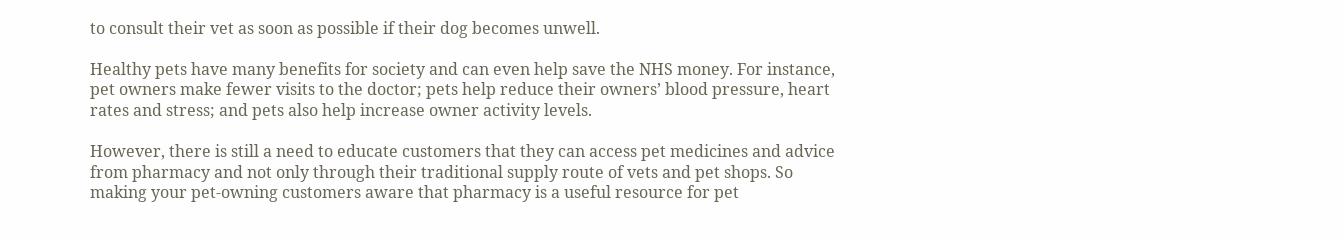to consult their vet as soon as possible if their dog becomes unwell.

Healthy pets have many benefits for society and can even help save the NHS money. For instance, pet owners make fewer visits to the doctor; pets help reduce their owners’ blood pressure, heart rates and stress; and pets also help increase owner activity levels.

However, there is still a need to educate customers that they can access pet medicines and advice from pharmacy and not only through their traditional supply route of vets and pet shops. So making your pet-owning customers aware that pharmacy is a useful resource for pet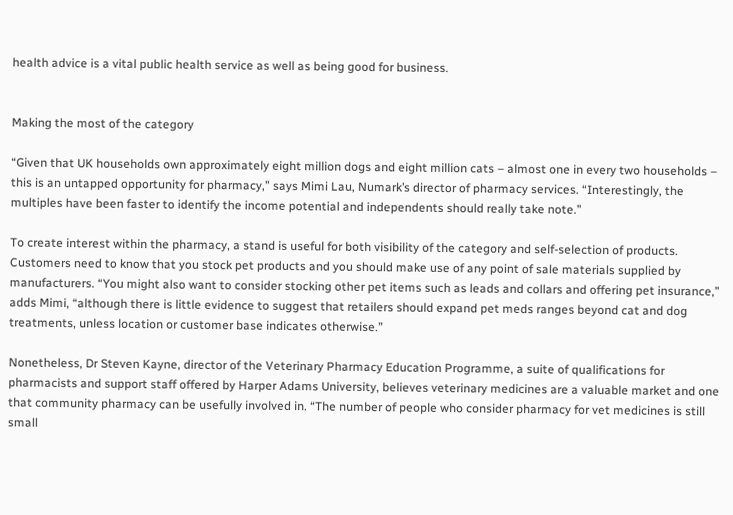health advice is a vital public health service as well as being good for business.


Making the most of the category

“Given that UK households own approximately eight million dogs and eight million cats – almost one in every two households – this is an untapped opportunity for pharmacy,” says Mimi Lau, Numark’s director of pharmacy services. “Interestingly, the multiples have been faster to identify the income potential and independents should really take note.”

To create interest within the pharmacy, a stand is useful for both visibility of the category and self-selection of products. Customers need to know that you stock pet products and you should make use of any point of sale materials supplied by manufacturers. “You might also want to consider stocking other pet items such as leads and collars and offering pet insurance,” adds Mimi, “although there is little evidence to suggest that retailers should expand pet meds ranges beyond cat and dog treatments, unless location or customer base indicates otherwise.”

Nonetheless, Dr Steven Kayne, director of the Veterinary Pharmacy Education Programme, a suite of qualifications for pharmacists and support staff offered by Harper Adams University, believes veterinary medicines are a valuable market and one that community pharmacy can be usefully involved in. “The number of people who consider pharmacy for vet medicines is still small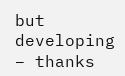but developing – thanks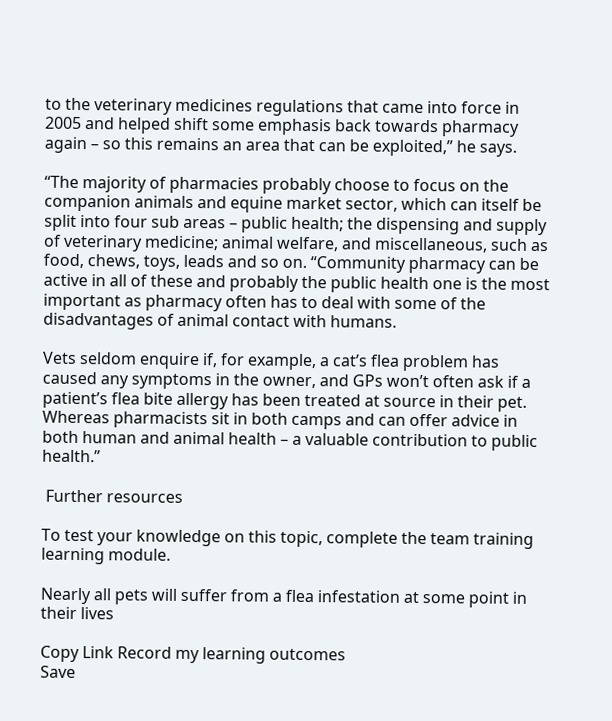to the veterinary medicines regulations that came into force in 2005 and helped shift some emphasis back towards pharmacy again – so this remains an area that can be exploited,” he says.

“The majority of pharmacies probably choose to focus on the companion animals and equine market sector, which can itself be split into four sub areas – public health; the dispensing and supply of veterinary medicine; animal welfare, and miscellaneous, such as food, chews, toys, leads and so on. “Community pharmacy can be active in all of these and probably the public health one is the most important as pharmacy often has to deal with some of the disadvantages of animal contact with humans.

Vets seldom enquire if, for example, a cat’s flea problem has caused any symptoms in the owner, and GPs won’t often ask if a patient’s flea bite allergy has been treated at source in their pet. Whereas pharmacists sit in both camps and can offer advice in both human and animal health – a valuable contribution to public health.”

 Further resources

To test your knowledge on this topic, complete the team training learning module.

Nearly all pets will suffer from a flea infestation at some point in their lives

Copy Link Record my learning outcomes
Save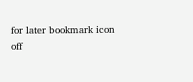for later bookmark icon off